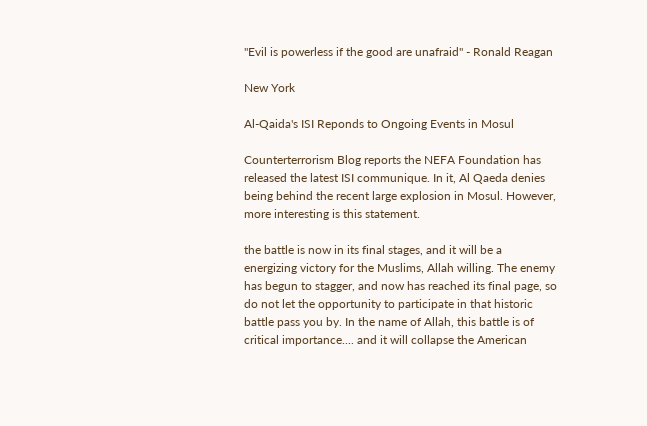"Evil is powerless if the good are unafraid" - Ronald Reagan

New York

Al-Qaida's ISI Reponds to Ongoing Events in Mosul

Counterterrorism Blog reports the NEFA Foundation has released the latest ISI communique. In it, Al Qaeda denies being behind the recent large explosion in Mosul. However, more interesting is this statement.

the battle is now in its final stages, and it will be a energizing victory for the Muslims, Allah willing. The enemy has begun to stagger, and now has reached its final page, so do not let the opportunity to participate in that historic battle pass you by. In the name of Allah, this battle is of critical importance.... and it will collapse the American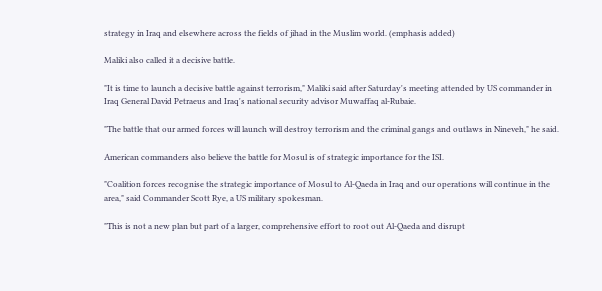strategy in Iraq and elsewhere across the fields of jihad in the Muslim world. (emphasis added)

Maliki also called it a decisive battle.

"It is time to launch a decisive battle against terrorism," Maliki said after Saturday's meeting attended by US commander in Iraq General David Petraeus and Iraq's national security advisor Muwaffaq al-Rubaie.

"The battle that our armed forces will launch will destroy terrorism and the criminal gangs and outlaws in Nineveh," he said.

American commanders also believe the battle for Mosul is of strategic importance for the ISI.

"Coalition forces recognise the strategic importance of Mosul to Al-Qaeda in Iraq and our operations will continue in the area," said Commander Scott Rye, a US military spokesman.

"This is not a new plan but part of a larger, comprehensive effort to root out Al-Qaeda and disrupt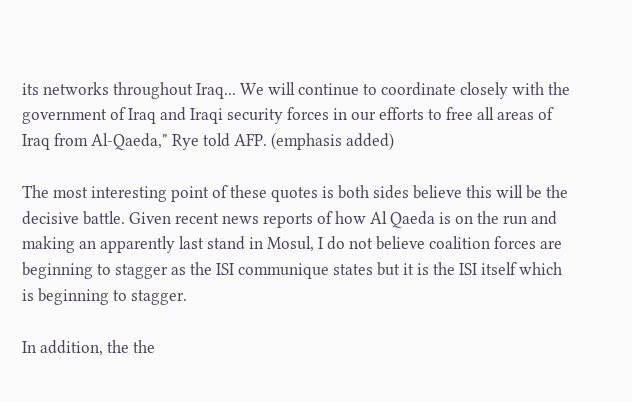its networks throughout Iraq... We will continue to coordinate closely with the government of Iraq and Iraqi security forces in our efforts to free all areas of Iraq from Al-Qaeda," Rye told AFP. (emphasis added)

The most interesting point of these quotes is both sides believe this will be the decisive battle. Given recent news reports of how Al Qaeda is on the run and making an apparently last stand in Mosul, I do not believe coalition forces are beginning to stagger as the ISI communique states but it is the ISI itself which is beginning to stagger.

In addition, the the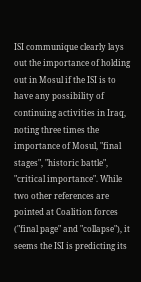ISI communique clearly lays out the importance of holding out in Mosul if the ISI is to have any possibility of continuing activities in Iraq, noting three times the importance of Mosul, "final stages", "historic battle", "critical importance". While two other references are pointed at Coalition forces ("final page" and "collapse"), it seems the ISI is predicting its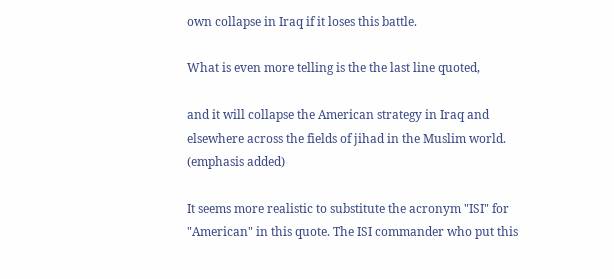own collapse in Iraq if it loses this battle.

What is even more telling is the the last line quoted,

and it will collapse the American strategy in Iraq and elsewhere across the fields of jihad in the Muslim world. (emphasis added)

It seems more realistic to substitute the acronym "ISI" for "American" in this quote. The ISI commander who put this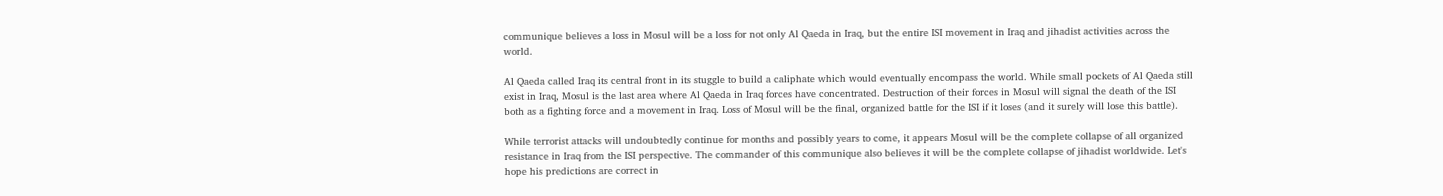communique believes a loss in Mosul will be a loss for not only Al Qaeda in Iraq, but the entire ISI movement in Iraq and jihadist activities across the world.

Al Qaeda called Iraq its central front in its stuggle to build a caliphate which would eventually encompass the world. While small pockets of Al Qaeda still exist in Iraq, Mosul is the last area where Al Qaeda in Iraq forces have concentrated. Destruction of their forces in Mosul will signal the death of the ISI both as a fighting force and a movement in Iraq. Loss of Mosul will be the final, organized battle for the ISI if it loses (and it surely will lose this battle).

While terrorist attacks will undoubtedly continue for months and possibly years to come, it appears Mosul will be the complete collapse of all organized resistance in Iraq from the ISI perspective. The commander of this communique also believes it will be the complete collapse of jihadist worldwide. Let's hope his predictions are correct in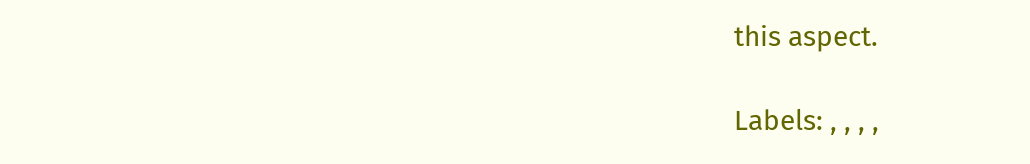this aspect.

Labels: , , , ,